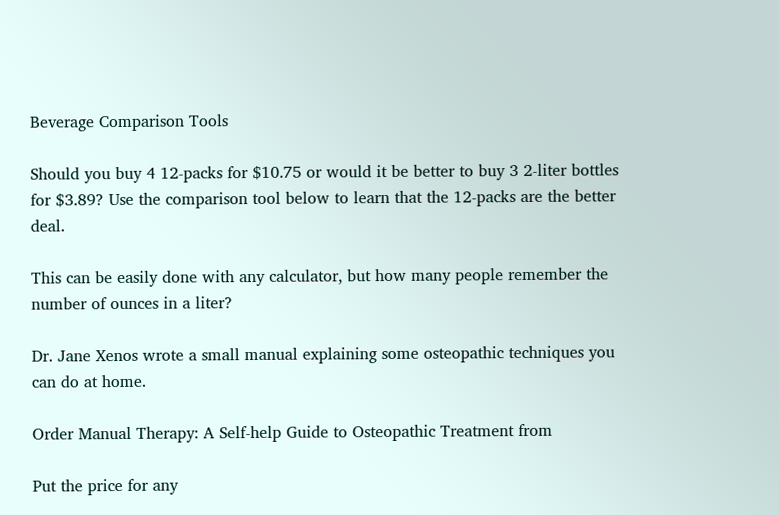Beverage Comparison Tools

Should you buy 4 12-packs for $10.75 or would it be better to buy 3 2-liter bottles for $3.89? Use the comparison tool below to learn that the 12-packs are the better deal.

This can be easily done with any calculator, but how many people remember the number of ounces in a liter?

Dr. Jane Xenos wrote a small manual explaining some osteopathic techniques you can do at home.

Order Manual Therapy: A Self-help Guide to Osteopathic Treatment from

Put the price for any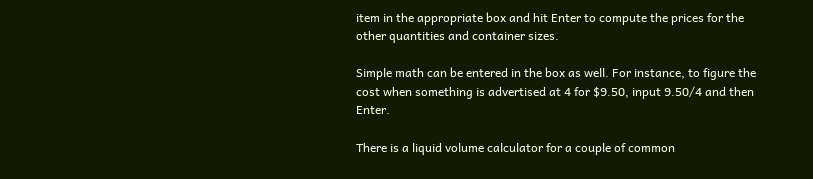item in the appropriate box and hit Enter to compute the prices for the other quantities and container sizes.

Simple math can be entered in the box as well. For instance, to figure the cost when something is advertised at 4 for $9.50, input 9.50/4 and then Enter.

There is a liquid volume calculator for a couple of common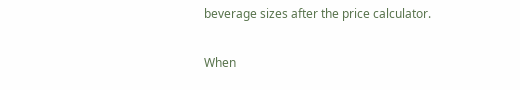beverage sizes after the price calculator.

When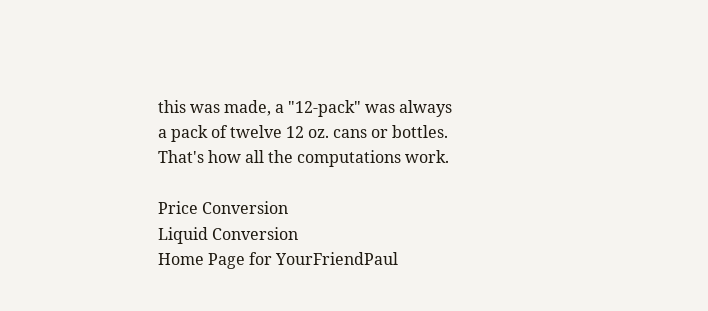this was made, a "12-pack" was always a pack of twelve 12 oz. cans or bottles. That's how all the computations work.

Price Conversion
Liquid Conversion
Home Page for YourFriendPaul